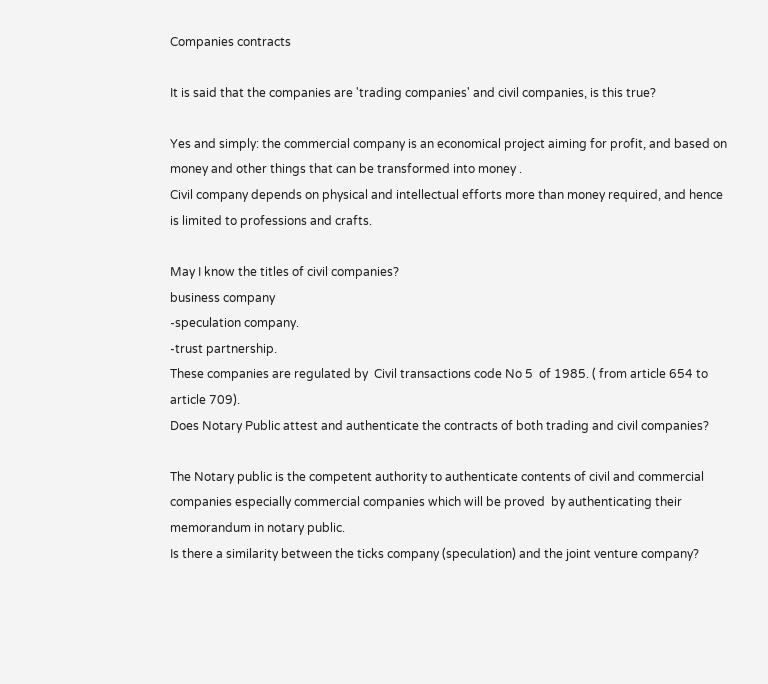Companies contracts

It is said that the companies are 'trading companies' and civil companies, is this true?

Yes and simply: the commercial company is an economical project aiming for profit, and based on money and other things that can be transformed into money .
Civil company depends on physical and intellectual efforts more than money required, and hence is limited to professions and crafts.

May I know the titles of civil companies?
business company
-speculation company.
-trust partnership.
These companies are regulated by  Civil transactions code No 5  of 1985. ( from article 654 to article 709).
Does Notary Public attest and authenticate the contracts of both trading and civil companies?

The Notary public is the competent authority to authenticate contents of civil and commercial companies especially commercial companies which will be proved  by authenticating their memorandum in notary public.
Is there a similarity between the ticks company (speculation) and the joint venture company?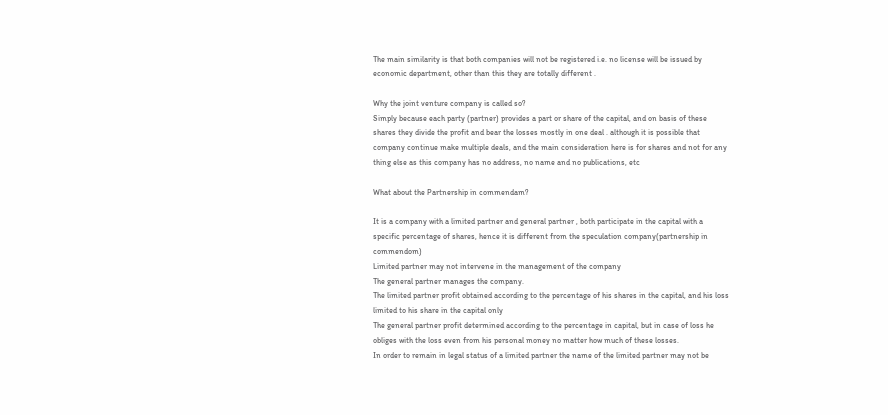The main similarity is that both companies will not be registered i.e. no license will be issued by economic department, other than this they are totally different .

Why the joint venture company is called so?
Simply because each party (partner) provides a part or share of the capital, and on basis of these shares they divide the profit and bear the losses mostly in one deal . although it is possible that company continue make multiple deals, and the main consideration here is for shares and not for any thing else as this company has no address, no name and no publications, etc

What about the Partnership in commendam?

It is a company with a limited partner and general partner , both participate in the capital with a specific percentage of shares, hence it is different from the speculation company(partnership in commendom)
Limited partner may not intervene in the management of the company
The general partner manages the company.
The limited partner profit obtained according to the percentage of his shares in the capital, and his loss limited to his share in the capital only
The general partner profit determined according to the percentage in capital, but in case of loss he obliges with the loss even from his personal money no matter how much of these losses.
In order to remain in legal status of a limited partner the name of the limited partner may not be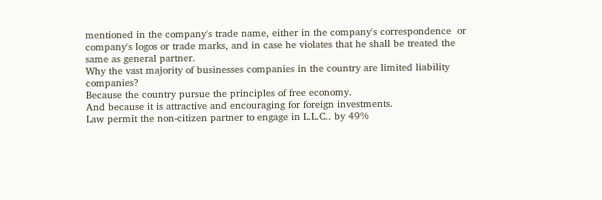mentioned in the company's trade name, either in the company's correspondence  or company's logos or trade marks, and in case he violates that he shall be treated the same as general partner.
Why the vast majority of businesses companies in the country are limited liability companies?
Because the country pursue the principles of free economy.
And because it is attractive and encouraging for foreign investments.
Law permit the non-citizen partner to engage in L.L.C.. by 49%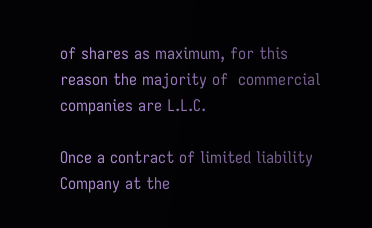of shares as maximum, for this reason the majority of  commercial companies are L.L.C.

Once a contract of limited liability Company at the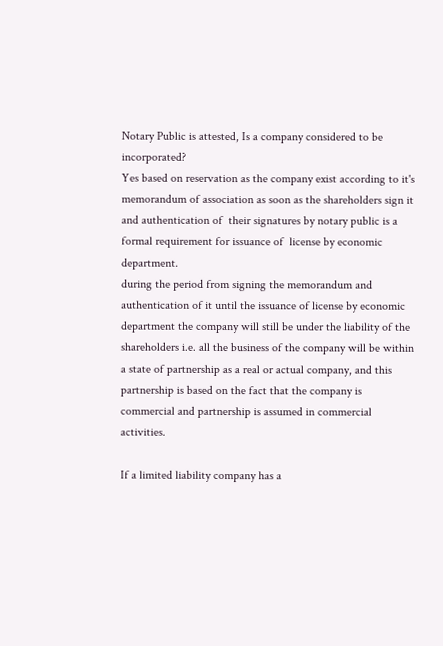Notary Public is attested, Is a company considered to be incorporated?
Yes based on reservation as the company exist according to it's memorandum of association as soon as the shareholders sign it and authentication of  their signatures by notary public is a formal requirement for issuance of  license by economic department.
during the period from signing the memorandum and authentication of it until the issuance of license by economic department the company will still be under the liability of the shareholders i.e. all the business of the company will be within a state of partnership as a real or actual company, and this partnership is based on the fact that the company is commercial and partnership is assumed in commercial activities.

If a limited liability company has a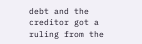debt and the creditor got a ruling from the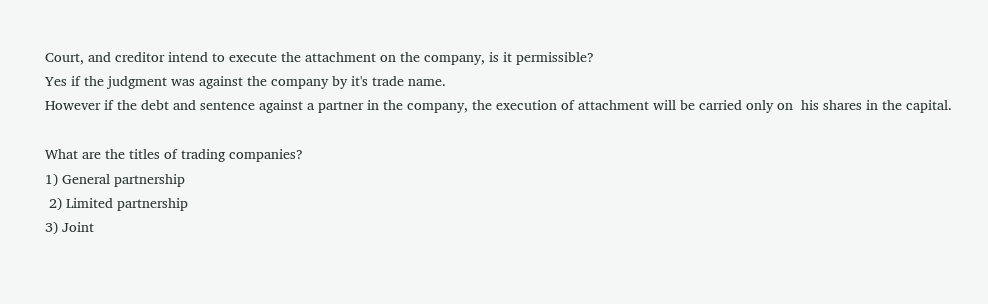Court, and creditor intend to execute the attachment on the company, is it permissible?
Yes if the judgment was against the company by it's trade name.
However if the debt and sentence against a partner in the company, the execution of attachment will be carried only on  his shares in the capital.

What are the titles of trading companies?
1) General partnership
 2) Limited partnership
3) Joint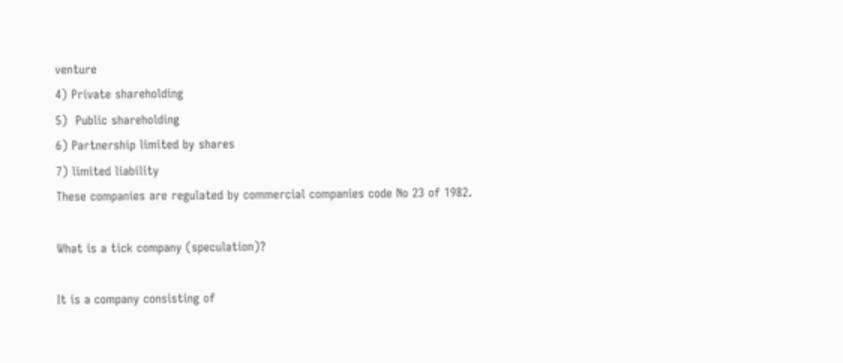venture
4) Private shareholding
5)  Public shareholding
6) Partnership limited by shares
7) limited liability
These companies are regulated by commercial companies code No 23 of 1982.

What is a tick company (speculation)?

It is a company consisting of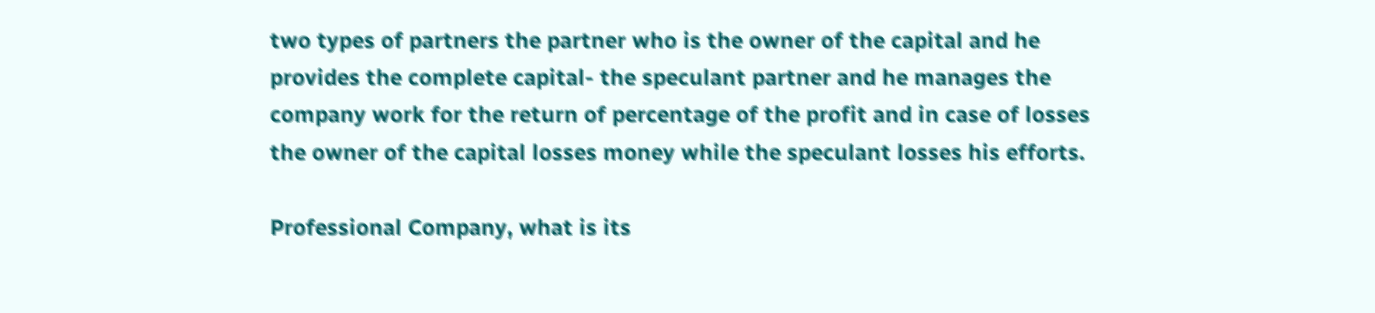two types of partners the partner who is the owner of the capital and he provides the complete capital- the speculant partner and he manages the company work for the return of percentage of the profit and in case of losses the owner of the capital losses money while the speculant losses his efforts.

Professional Company, what is its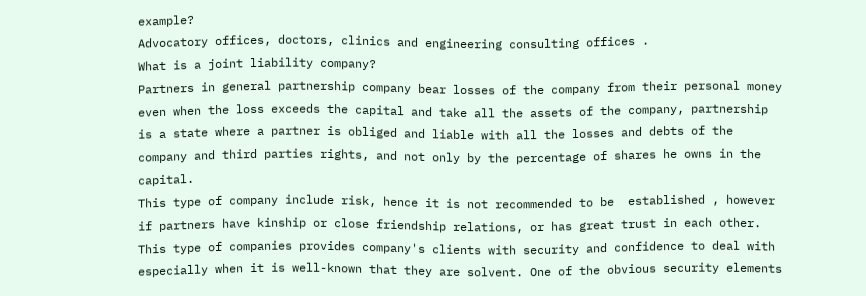example?
Advocatory offices, doctors, clinics and engineering consulting offices .
What is a joint liability company?
Partners in general partnership company bear losses of the company from their personal money even when the loss exceeds the capital and take all the assets of the company, partnership is a state where a partner is obliged and liable with all the losses and debts of the company and third parties rights, and not only by the percentage of shares he owns in the capital.
This type of company include risk, hence it is not recommended to be  established , however if partners have kinship or close friendship relations, or has great trust in each other.
This type of companies provides company's clients with security and confidence to deal with especially when it is well-known that they are solvent. One of the obvious security elements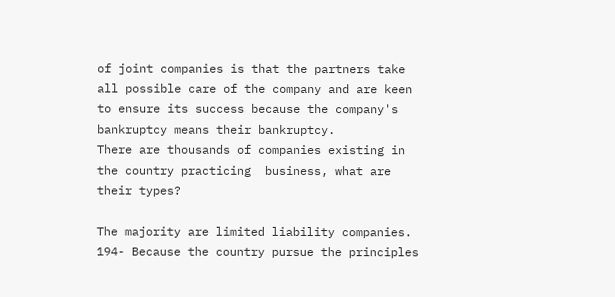of joint companies is that the partners take all possible care of the company and are keen to ensure its success because the company's bankruptcy means their bankruptcy.
There are thousands of companies existing in the country practicing  business, what are their types?

The majority are limited liability companies. 194- Because the country pursue the principles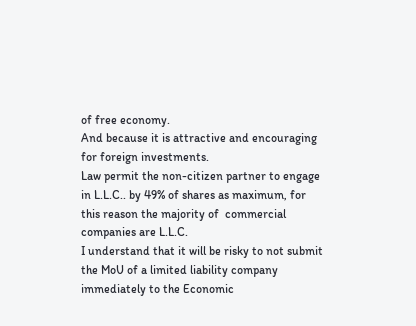of free economy.
And because it is attractive and encouraging for foreign investments.
Law permit the non-citizen partner to engage in L.L.C.. by 49% of shares as maximum, for this reason the majority of  commercial companies are L.L.C.
I understand that it will be risky to not submit the MoU of a limited liability company immediately to the Economic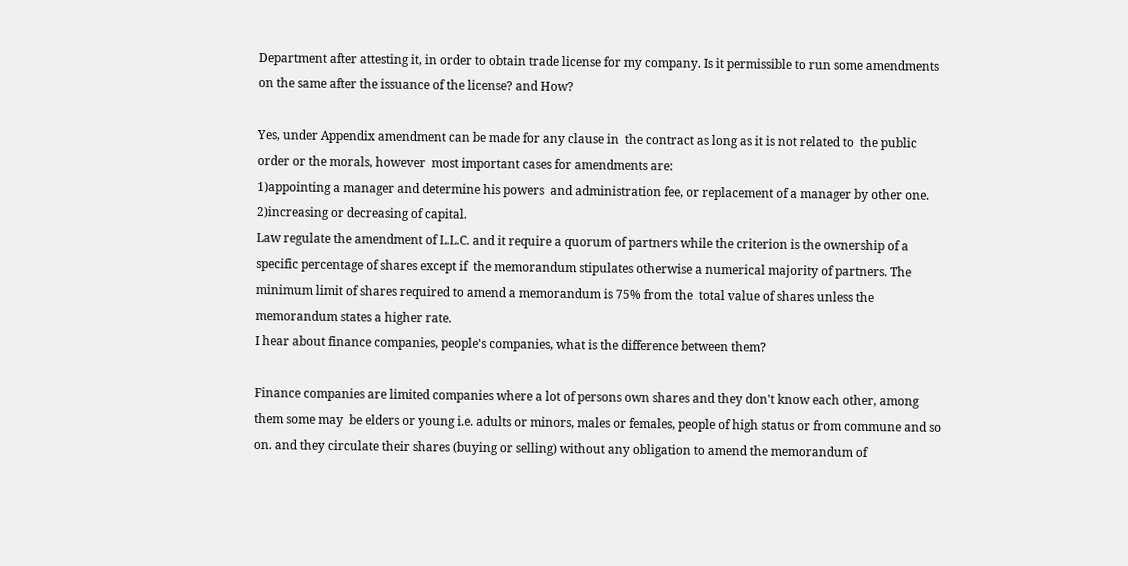Department after attesting it, in order to obtain trade license for my company. Is it permissible to run some amendments on the same after the issuance of the license? and How?

Yes, under Appendix amendment can be made for any clause in  the contract as long as it is not related to  the public order or the morals, however  most important cases for amendments are:
1)appointing a manager and determine his powers  and administration fee, or replacement of a manager by other one.
2)increasing or decreasing of capital.
Law regulate the amendment of L.L.C. and it require a quorum of partners while the criterion is the ownership of a specific percentage of shares except if  the memorandum stipulates otherwise a numerical majority of partners. The minimum limit of shares required to amend a memorandum is 75% from the  total value of shares unless the memorandum states a higher rate.
I hear about finance companies, people's companies, what is the difference between them?

Finance companies are limited companies where a lot of persons own shares and they don't know each other, among them some may  be elders or young i.e. adults or minors, males or females, people of high status or from commune and so on. and they circulate their shares (buying or selling) without any obligation to amend the memorandum of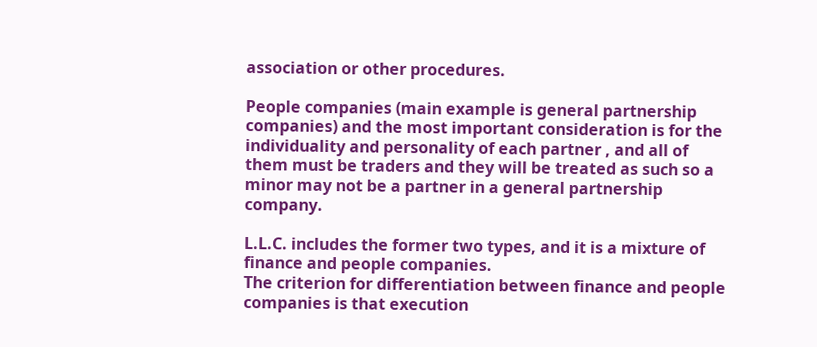association or other procedures.

People companies (main example is general partnership companies) and the most important consideration is for the individuality and personality of each partner , and all of them must be traders and they will be treated as such so a minor may not be a partner in a general partnership company.

L.L.C. includes the former two types, and it is a mixture of finance and people companies.
The criterion for differentiation between finance and people companies is that execution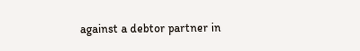against a debtor partner in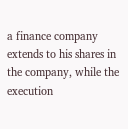a finance company extends to his shares in the company, while the execution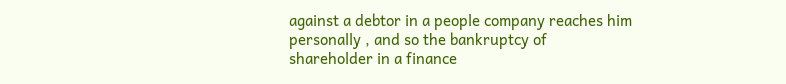against a debtor in a people company reaches him personally , and so the bankruptcy of shareholder in a finance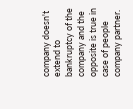company doesn't extend to bankruptcy of the company and the opposite is true in case of people company partner.